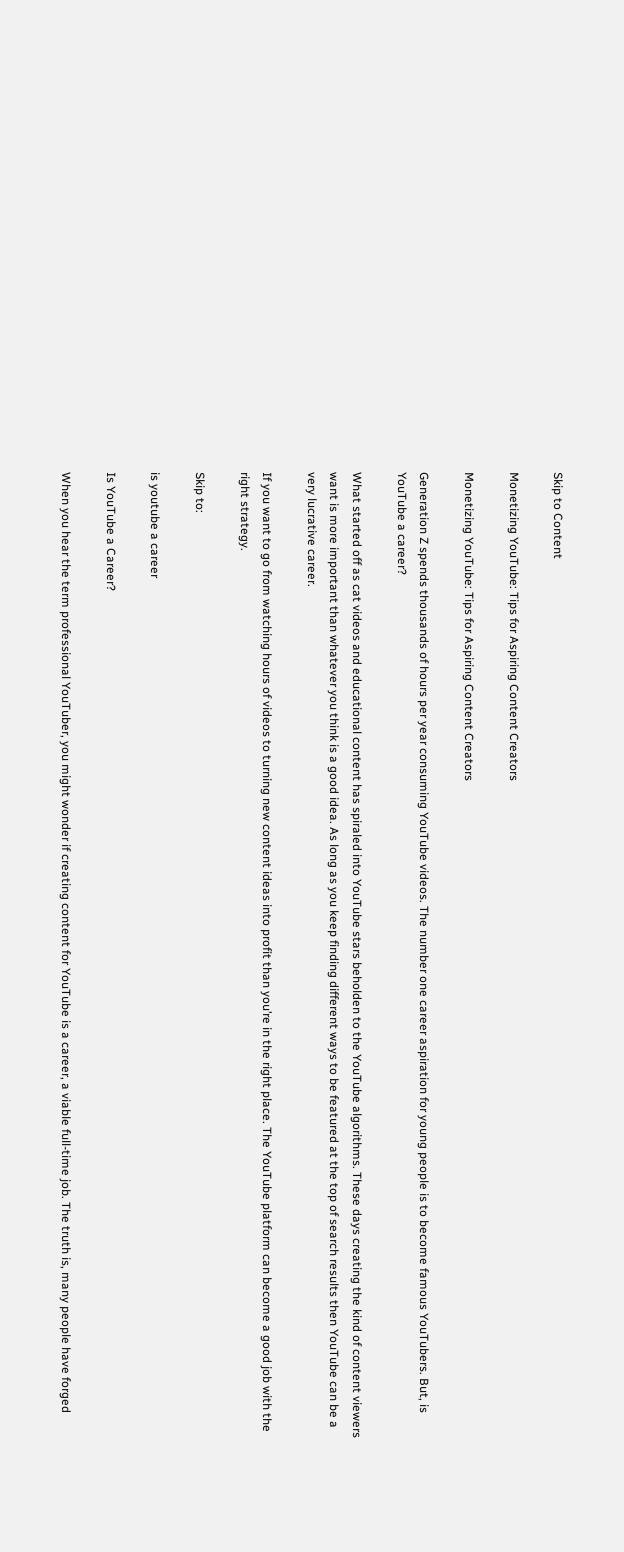Skip to Content

Monetizing YouTube: Tips for Aspiring Content Creators

Monetizing YouTube: Tips for Aspiring Content Creators

Generation Z spends thousands of hours per year consuming YouTube videos. The number one career aspiration for young people is to become famous YouTubers. But, is YouTube a career?

What started off as cat videos and educational content has spiraled into YouTube stars beholden to the YouTube algorithms. These days creating the kind of content viewers want is more important than whatever you think is a good idea. As long as you keep finding different ways to be featured at the top of search results then YouTube can be a very lucrative career.

If you want to go from watching hours of videos to turning new content ideas into profit than you’re in the right place. The YouTube platform can become a good job with the right strategy.

Skip to:

is youtube a career

Is YouTube a Career?

When you hear the term professional YouTuber, you might wonder if creating content for YouTube is a career, a viable full-time job. The truth is, many people have forged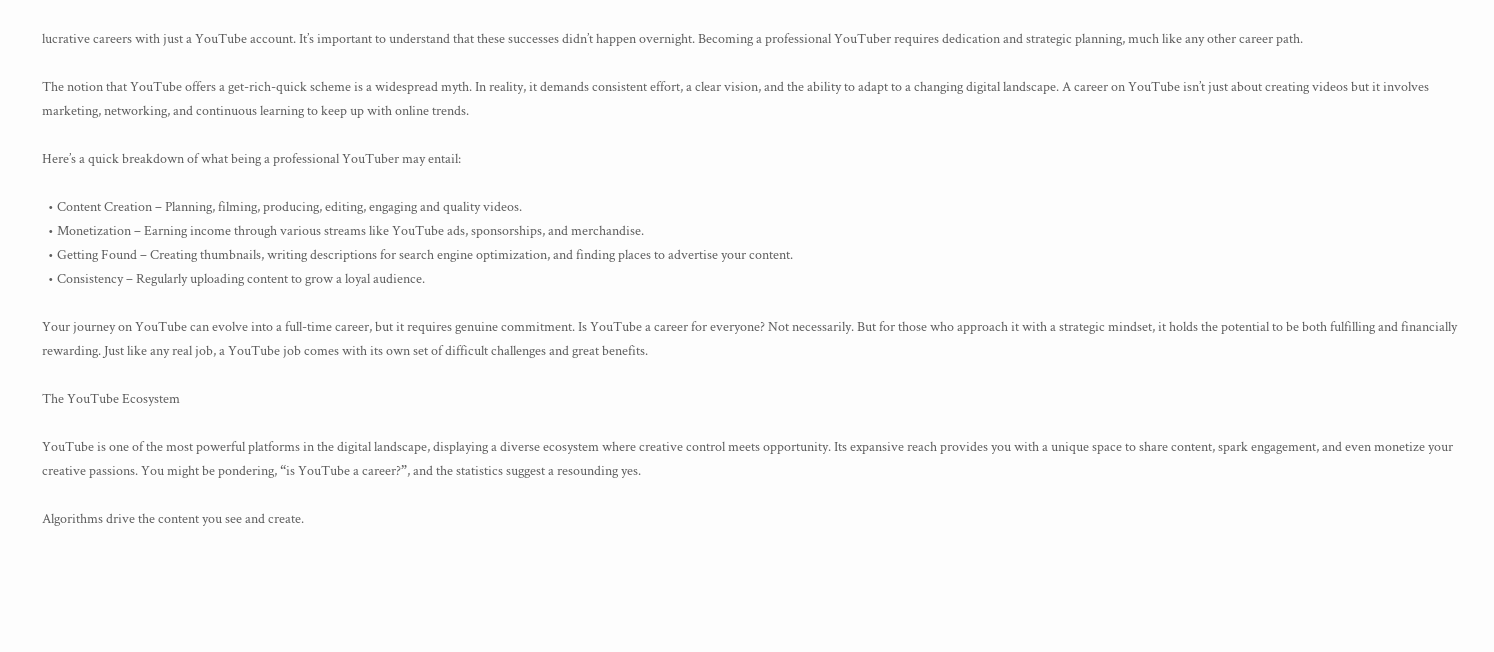lucrative careers with just a YouTube account. It’s important to understand that these successes didn’t happen overnight. Becoming a professional YouTuber requires dedication and strategic planning, much like any other career path.

The notion that YouTube offers a get-rich-quick scheme is a widespread myth. In reality, it demands consistent effort, a clear vision, and the ability to adapt to a changing digital landscape. A career on YouTube isn’t just about creating videos but it involves marketing, networking, and continuous learning to keep up with online trends.

Here’s a quick breakdown of what being a professional YouTuber may entail:

  • Content Creation – Planning, filming, producing, editing, engaging and quality videos.
  • Monetization – Earning income through various streams like YouTube ads, sponsorships, and merchandise.
  • Getting Found – Creating thumbnails, writing descriptions for search engine optimization, and finding places to advertise your content.
  • Consistency – Regularly uploading content to grow a loyal audience.

Your journey on YouTube can evolve into a full-time career, but it requires genuine commitment. Is YouTube a career for everyone? Not necessarily. But for those who approach it with a strategic mindset, it holds the potential to be both fulfilling and financially rewarding. Just like any real job, a YouTube job comes with its own set of difficult challenges and great benefits.

The YouTube Ecosystem

YouTube is one of the most powerful platforms in the digital landscape, displaying a diverse ecosystem where creative control meets opportunity. Its expansive reach provides you with a unique space to share content, spark engagement, and even monetize your creative passions. You might be pondering, “is YouTube a career?”, and the statistics suggest a resounding yes.

Algorithms drive the content you see and create.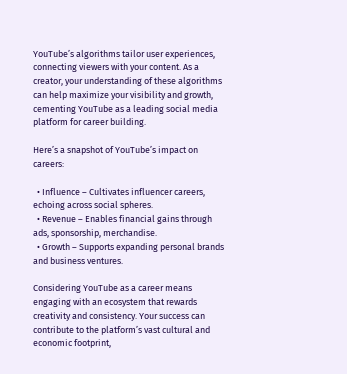YouTube’s algorithms tailor user experiences, connecting viewers with your content. As a creator, your understanding of these algorithms can help maximize your visibility and growth, cementing YouTube as a leading social media platform for career building.

Here’s a snapshot of YouTube’s impact on careers:

  • Influence – Cultivates influencer careers, echoing across social spheres.
  • Revenue – Enables financial gains through ads, sponsorship, merchandise.
  • Growth – Supports expanding personal brands and business ventures.

Considering YouTube as a career means engaging with an ecosystem that rewards creativity and consistency. Your success can contribute to the platform’s vast cultural and economic footprint,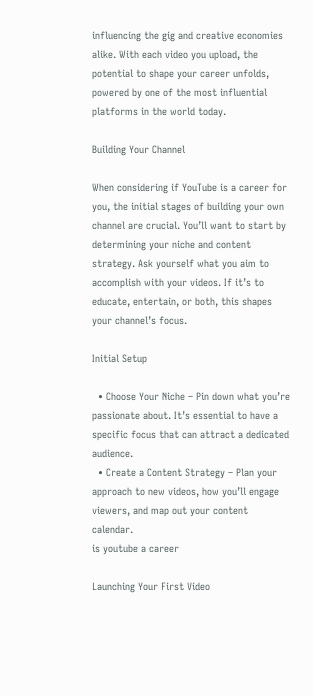influencing the gig and creative economies alike. With each video you upload, the potential to shape your career unfolds, powered by one of the most influential platforms in the world today.

Building Your Channel

When considering if YouTube is a career for you, the initial stages of building your own channel are crucial. You’ll want to start by determining your niche and content strategy. Ask yourself what you aim to accomplish with your videos. If it’s to educate, entertain, or both, this shapes your channel’s focus.

Initial Setup

  • Choose Your Niche – Pin down what you’re passionate about. It’s essential to have a specific focus that can attract a dedicated audience.
  • Create a Content Strategy – Plan your approach to new videos, how you’ll engage viewers, and map out your content calendar.
is youtube a career

Launching Your First Video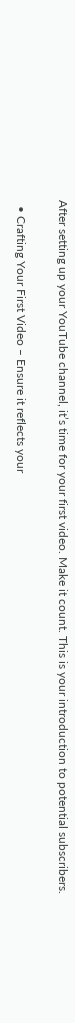After setting up your YouTube channel, it’s time for your first video. Make it count. This is your introduction to potential subscribers.

  • Crafting Your First Video – Ensure it reflects your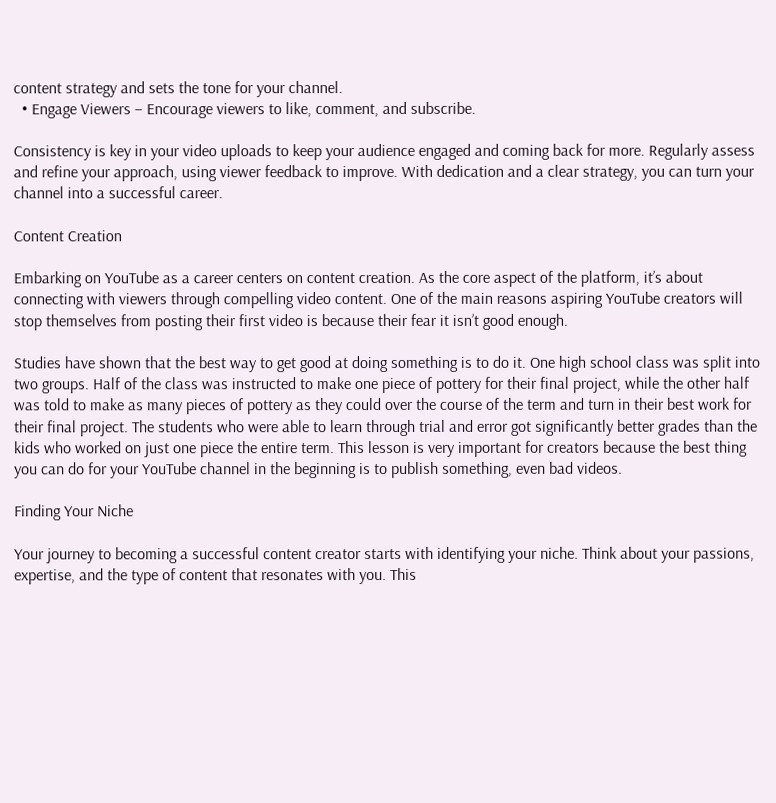content strategy and sets the tone for your channel.
  • Engage Viewers – Encourage viewers to like, comment, and subscribe.

Consistency is key in your video uploads to keep your audience engaged and coming back for more. Regularly assess and refine your approach, using viewer feedback to improve. With dedication and a clear strategy, you can turn your channel into a successful career.

Content Creation

Embarking on YouTube as a career centers on content creation. As the core aspect of the platform, it’s about connecting with viewers through compelling video content. One of the main reasons aspiring YouTube creators will stop themselves from posting their first video is because their fear it isn’t good enough.

Studies have shown that the best way to get good at doing something is to do it. One high school class was split into two groups. Half of the class was instructed to make one piece of pottery for their final project, while the other half was told to make as many pieces of pottery as they could over the course of the term and turn in their best work for their final project. The students who were able to learn through trial and error got significantly better grades than the kids who worked on just one piece the entire term. This lesson is very important for creators because the best thing you can do for your YouTube channel in the beginning is to publish something, even bad videos.

Finding Your Niche

Your journey to becoming a successful content creator starts with identifying your niche. Think about your passions, expertise, and the type of content that resonates with you. This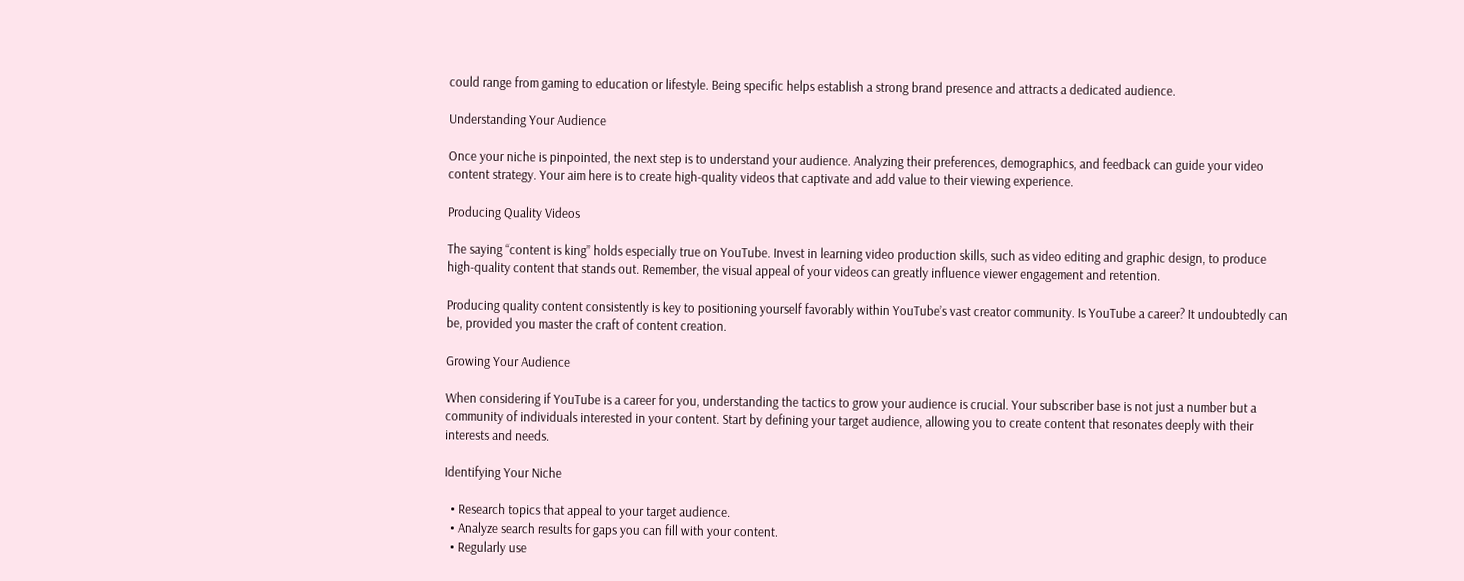could range from gaming to education or lifestyle. Being specific helps establish a strong brand presence and attracts a dedicated audience.

Understanding Your Audience

Once your niche is pinpointed, the next step is to understand your audience. Analyzing their preferences, demographics, and feedback can guide your video content strategy. Your aim here is to create high-quality videos that captivate and add value to their viewing experience.

Producing Quality Videos

The saying “content is king” holds especially true on YouTube. Invest in learning video production skills, such as video editing and graphic design, to produce high-quality content that stands out. Remember, the visual appeal of your videos can greatly influence viewer engagement and retention.

Producing quality content consistently is key to positioning yourself favorably within YouTube’s vast creator community. Is YouTube a career? It undoubtedly can be, provided you master the craft of content creation.

Growing Your Audience

When considering if YouTube is a career for you, understanding the tactics to grow your audience is crucial. Your subscriber base is not just a number but a community of individuals interested in your content. Start by defining your target audience, allowing you to create content that resonates deeply with their interests and needs.

Identifying Your Niche

  • Research topics that appeal to your target audience.
  • Analyze search results for gaps you can fill with your content.
  • Regularly use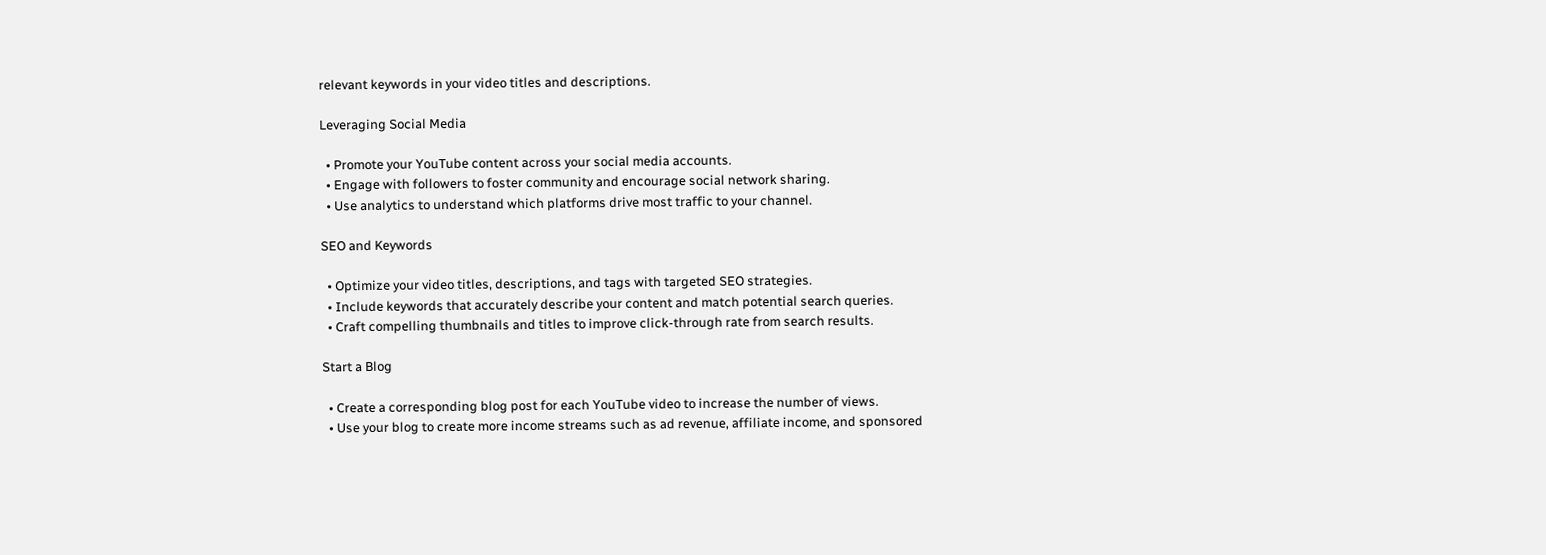relevant keywords in your video titles and descriptions.

Leveraging Social Media

  • Promote your YouTube content across your social media accounts.
  • Engage with followers to foster community and encourage social network sharing.
  • Use analytics to understand which platforms drive most traffic to your channel.

SEO and Keywords

  • Optimize your video titles, descriptions, and tags with targeted SEO strategies.
  • Include keywords that accurately describe your content and match potential search queries.
  • Craft compelling thumbnails and titles to improve click-through rate from search results.

Start a Blog

  • Create a corresponding blog post for each YouTube video to increase the number of views.
  • Use your blog to create more income streams such as ad revenue, affiliate income, and sponsored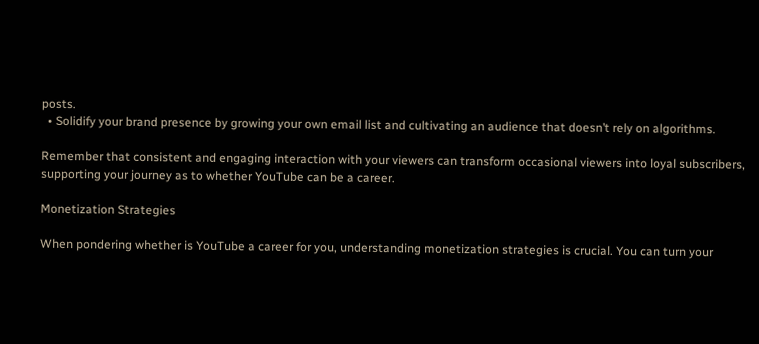posts.
  • Solidify your brand presence by growing your own email list and cultivating an audience that doesn’t rely on algorithms.

Remember that consistent and engaging interaction with your viewers can transform occasional viewers into loyal subscribers, supporting your journey as to whether YouTube can be a career.

Monetization Strategies

When pondering whether is YouTube a career for you, understanding monetization strategies is crucial. You can turn your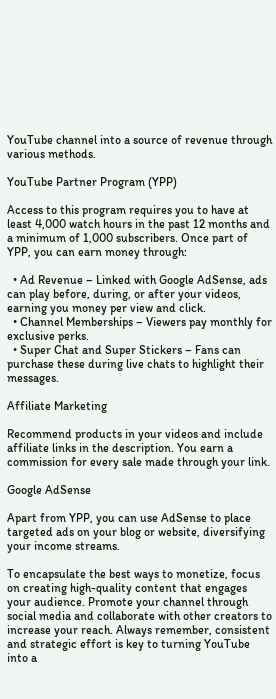YouTube channel into a source of revenue through various methods.

YouTube Partner Program (YPP)

Access to this program requires you to have at least 4,000 watch hours in the past 12 months and a minimum of 1,000 subscribers. Once part of YPP, you can earn money through:

  • Ad Revenue – Linked with Google AdSense, ads can play before, during, or after your videos, earning you money per view and click.
  • Channel Memberships – Viewers pay monthly for exclusive perks.
  • Super Chat and Super Stickers – Fans can purchase these during live chats to highlight their messages.

Affiliate Marketing

Recommend products in your videos and include affiliate links in the description. You earn a commission for every sale made through your link.

Google AdSense

Apart from YPP, you can use AdSense to place targeted ads on your blog or website, diversifying your income streams.

To encapsulate the best ways to monetize, focus on creating high-quality content that engages your audience. Promote your channel through social media and collaborate with other creators to increase your reach. Always remember, consistent and strategic effort is key to turning YouTube into a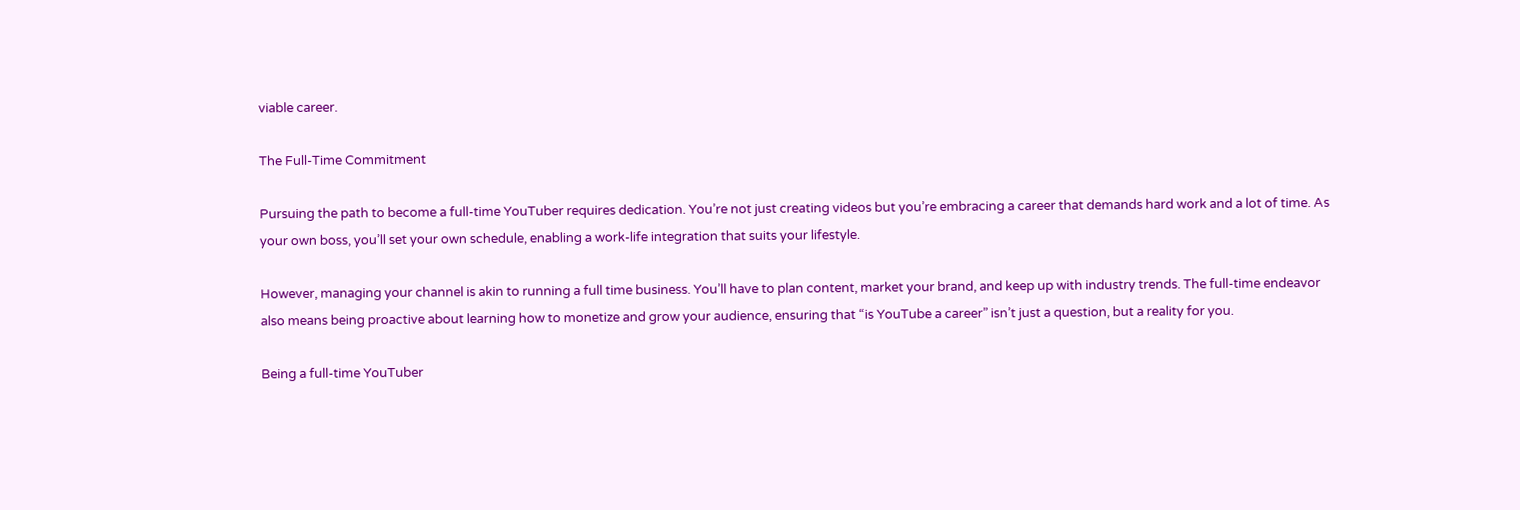viable career.

The Full-Time Commitment

Pursuing the path to become a full-time YouTuber requires dedication. You’re not just creating videos but you’re embracing a career that demands hard work and a lot of time. As your own boss, you’ll set your own schedule, enabling a work-life integration that suits your lifestyle.

However, managing your channel is akin to running a full time business. You’ll have to plan content, market your brand, and keep up with industry trends. The full-time endeavor also means being proactive about learning how to monetize and grow your audience, ensuring that “is YouTube a career” isn’t just a question, but a reality for you.

Being a full-time YouTuber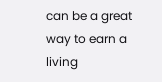can be a great way to earn a living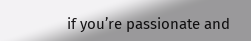if you’re passionate and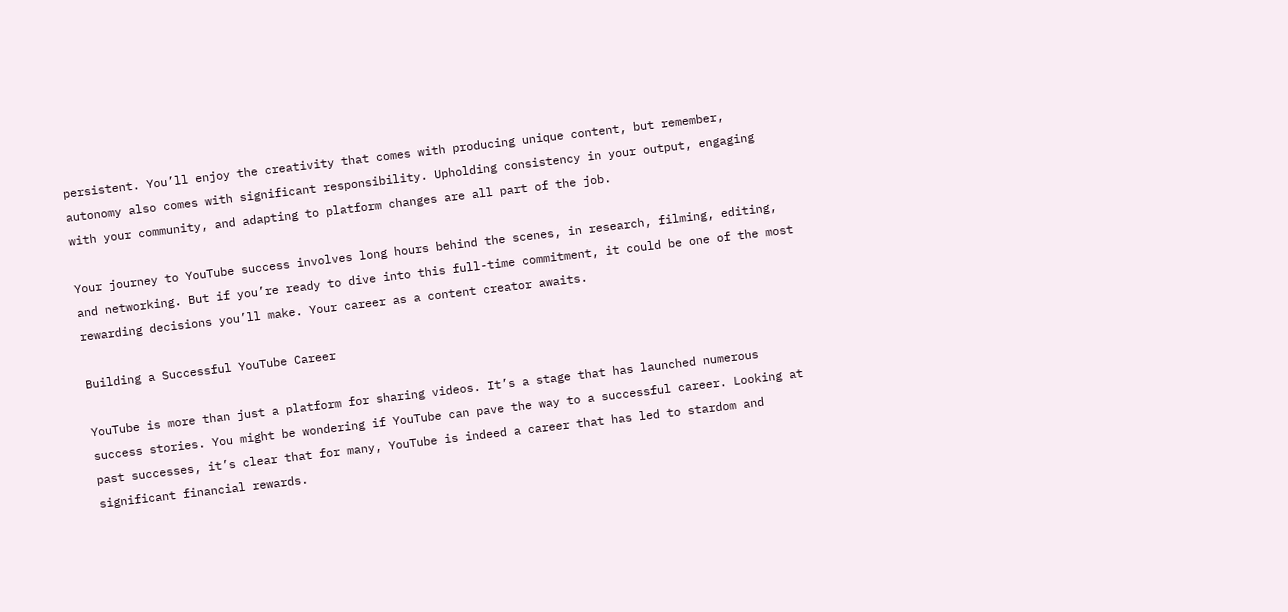persistent. You’ll enjoy the creativity that comes with producing unique content, but remember, autonomy also comes with significant responsibility. Upholding consistency in your output, engaging with your community, and adapting to platform changes are all part of the job.

Your journey to YouTube success involves long hours behind the scenes, in research, filming, editing, and networking. But if you’re ready to dive into this full-time commitment, it could be one of the most rewarding decisions you’ll make. Your career as a content creator awaits.

Building a Successful YouTube Career

YouTube is more than just a platform for sharing videos. It’s a stage that has launched numerous success stories. You might be wondering if YouTube can pave the way to a successful career. Looking at past successes, it’s clear that for many, YouTube is indeed a career that has led to stardom and significant financial rewards.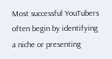Most successful YouTubers often begin by identifying a niche or presenting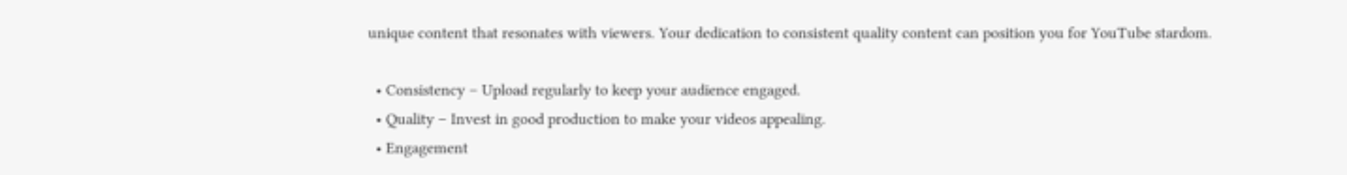unique content that resonates with viewers. Your dedication to consistent quality content can position you for YouTube stardom.

  • Consistency – Upload regularly to keep your audience engaged.
  • Quality – Invest in good production to make your videos appealing.
  • Engagement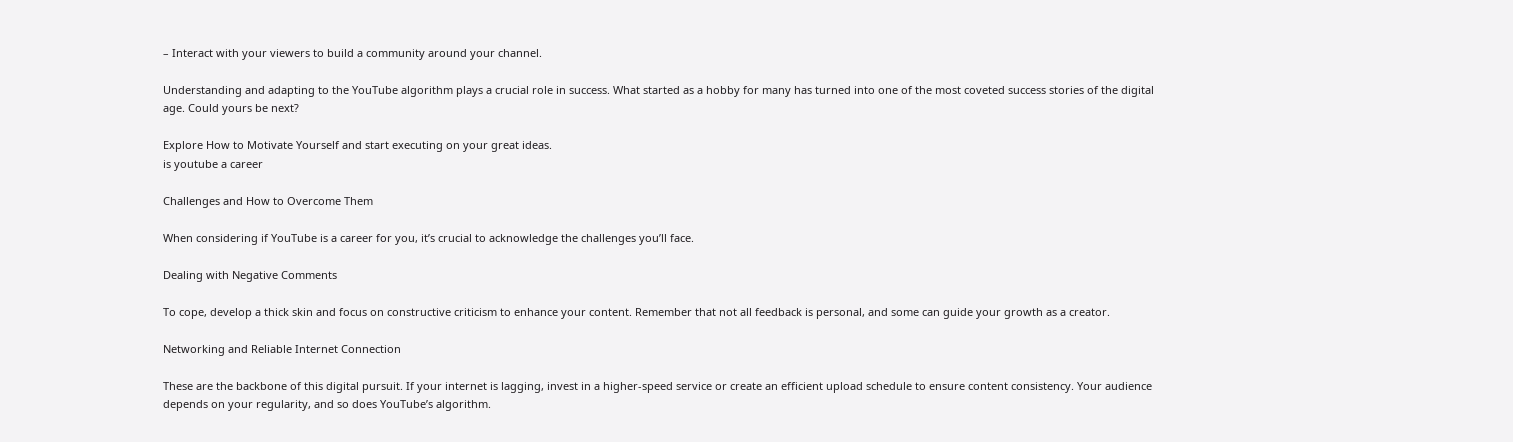– Interact with your viewers to build a community around your channel.

Understanding and adapting to the YouTube algorithm plays a crucial role in success. What started as a hobby for many has turned into one of the most coveted success stories of the digital age. Could yours be next?

Explore How to Motivate Yourself and start executing on your great ideas.
is youtube a career

Challenges and How to Overcome Them

When considering if YouTube is a career for you, it’s crucial to acknowledge the challenges you’ll face.

Dealing with Negative Comments

To cope, develop a thick skin and focus on constructive criticism to enhance your content. Remember that not all feedback is personal, and some can guide your growth as a creator.

Networking and Reliable Internet Connection

These are the backbone of this digital pursuit. If your internet is lagging, invest in a higher-speed service or create an efficient upload schedule to ensure content consistency. Your audience depends on your regularity, and so does YouTube’s algorithm.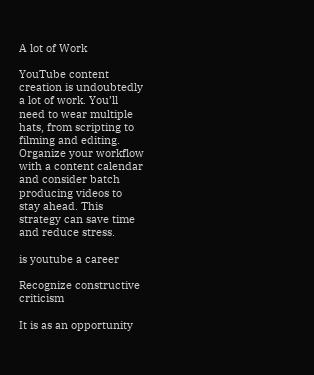A lot of Work

YouTube content creation is undoubtedly a lot of work. You’ll need to wear multiple hats, from scripting to filming and editing. Organize your workflow with a content calendar and consider batch producing videos to stay ahead. This strategy can save time and reduce stress.

is youtube a career

Recognize constructive criticism

It is as an opportunity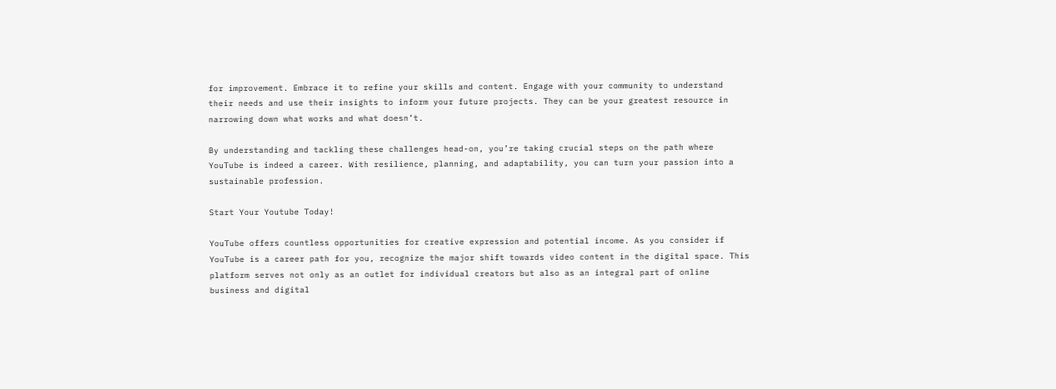for improvement. Embrace it to refine your skills and content. Engage with your community to understand their needs and use their insights to inform your future projects. They can be your greatest resource in narrowing down what works and what doesn’t.

By understanding and tackling these challenges head-on, you’re taking crucial steps on the path where YouTube is indeed a career. With resilience, planning, and adaptability, you can turn your passion into a sustainable profession.

Start Your Youtube Today!

YouTube offers countless opportunities for creative expression and potential income. As you consider if YouTube is a career path for you, recognize the major shift towards video content in the digital space. This platform serves not only as an outlet for individual creators but also as an integral part of online business and digital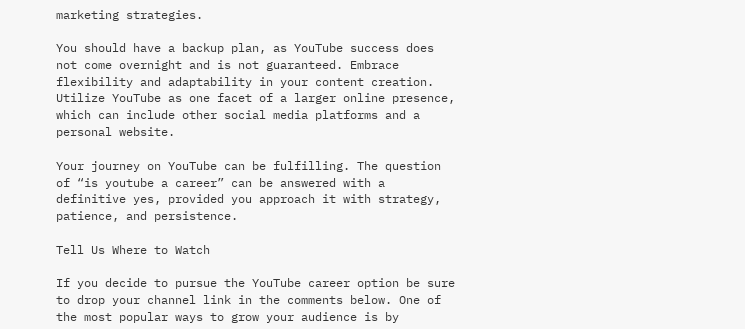marketing strategies.

You should have a backup plan, as YouTube success does not come overnight and is not guaranteed. Embrace flexibility and adaptability in your content creation. Utilize YouTube as one facet of a larger online presence, which can include other social media platforms and a personal website.

Your journey on YouTube can be fulfilling. The question of “is youtube a career” can be answered with a definitive yes, provided you approach it with strategy, patience, and persistence.

Tell Us Where to Watch

If you decide to pursue the YouTube career option be sure to drop your channel link in the comments below. One of the most popular ways to grow your audience is by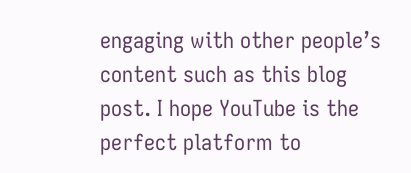engaging with other people’s content such as this blog post. I hope YouTube is the perfect platform to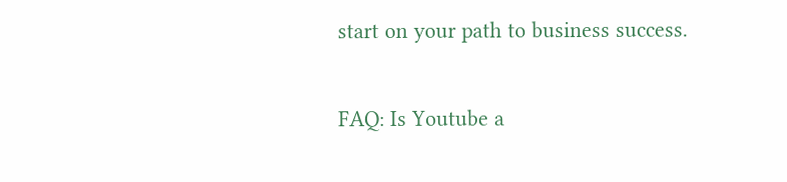start on your path to business success.

FAQ: Is Youtube a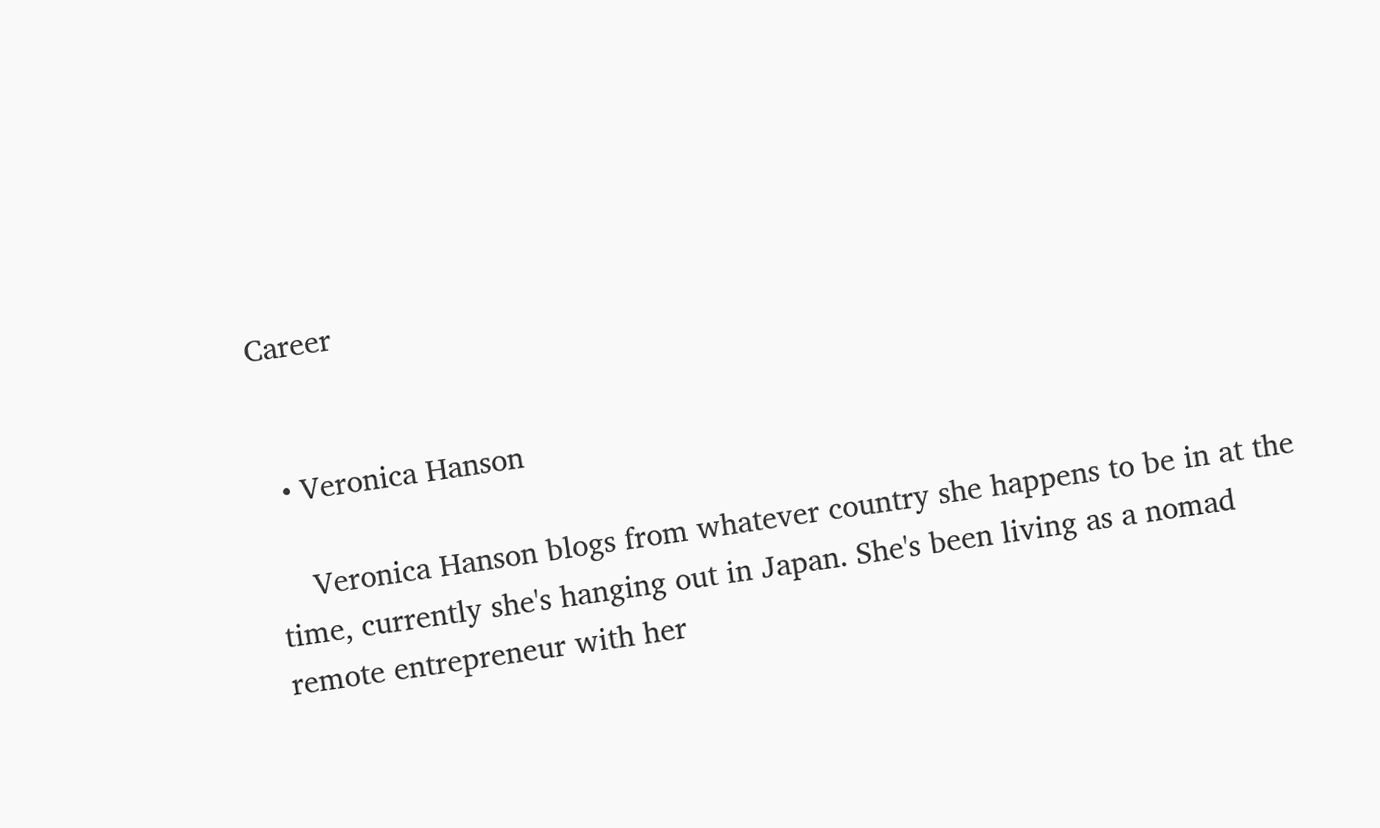Career


  • Veronica Hanson

    Veronica Hanson blogs from whatever country she happens to be in at the time, currently she's hanging out in Japan. She's been living as a nomad remote entrepreneur with her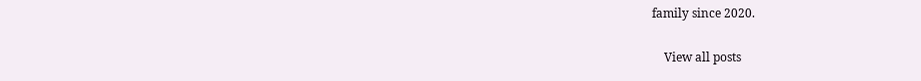family since 2020.

    View all posts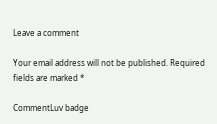Leave a comment

Your email address will not be published. Required fields are marked *

CommentLuv badge